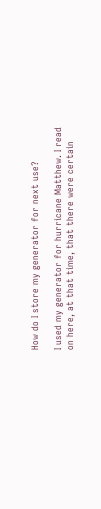How do I store my generator for next use?

I used my generator for hurricane Matthew. I read on here, at that time, that there were certain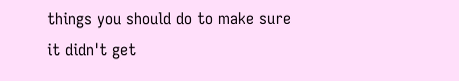things you should do to make sure it didn't get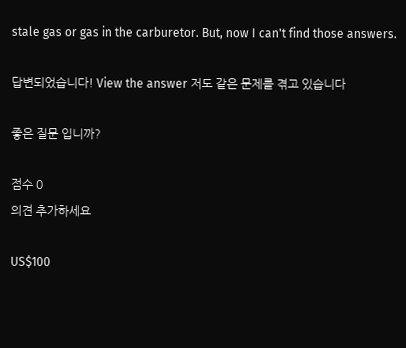stale gas or gas in the carburetor. But, now I can't find those answers.

답변되었습니다! View the answer 저도 같은 문제를 겪고 있습니다

좋은 질문 입니까?

점수 0
의견 추가하세요

US$100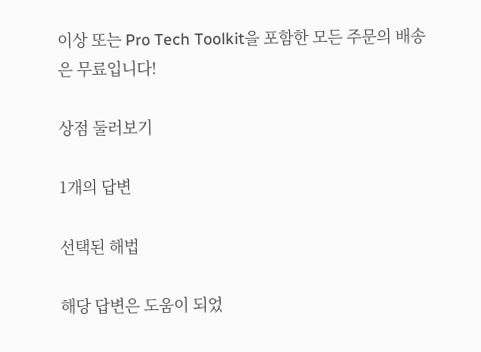이상 또는 Pro Tech Toolkit을 포함한 모든 주문의 배송은 무료입니다!

상점 둘러보기

1개의 답변

선택된 해법

해당 답변은 도움이 되었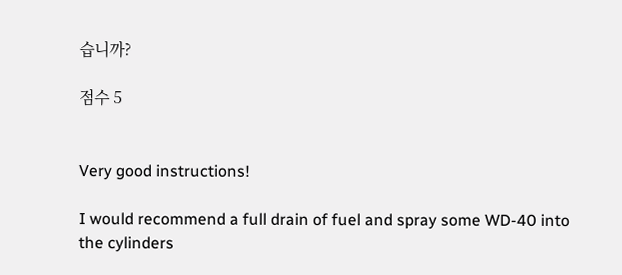습니까?

점수 5


Very good instructions!

I would recommend a full drain of fuel and spray some WD-40 into the cylinders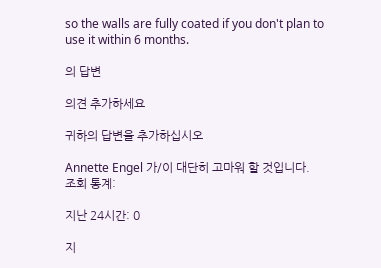so the walls are fully coated if you don't plan to use it within 6 months.

의 답변

의견 추가하세요

귀하의 답변을 추가하십시오

Annette Engel 가/이 대단히 고마워 할 것입니다.
조회 통계:

지난 24시간: 0

지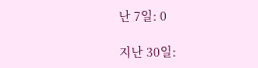난 7일: 0

지난 30일: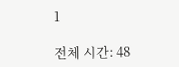1

전체 시간: 48